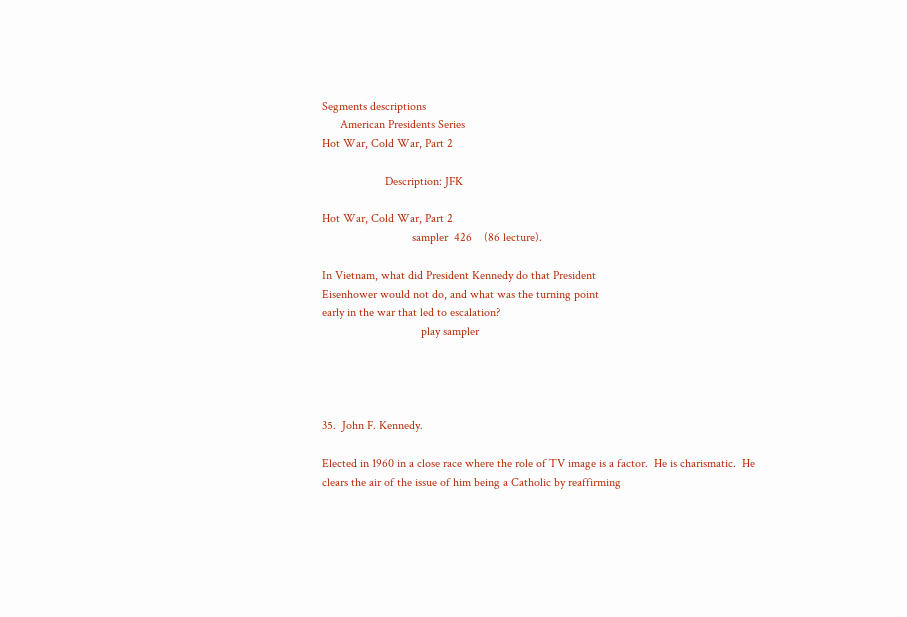Segments descriptions
      American Presidents Series
Hot War, Cold War, Part 2

                     Description: JFK

Hot War, Cold War, Part 2
                              sampler  426    (86 lecture).

In Vietnam, what did President Kennedy do that President
Eisenhower would not do, and what was the turning point
early in the war that led to escalation?
                                 play sampler




35.  John F. Kennedy.

Elected in 1960 in a close race where the role of TV image is a factor.  He is charismatic.  He clears the air of the issue of him being a Catholic by reaffirming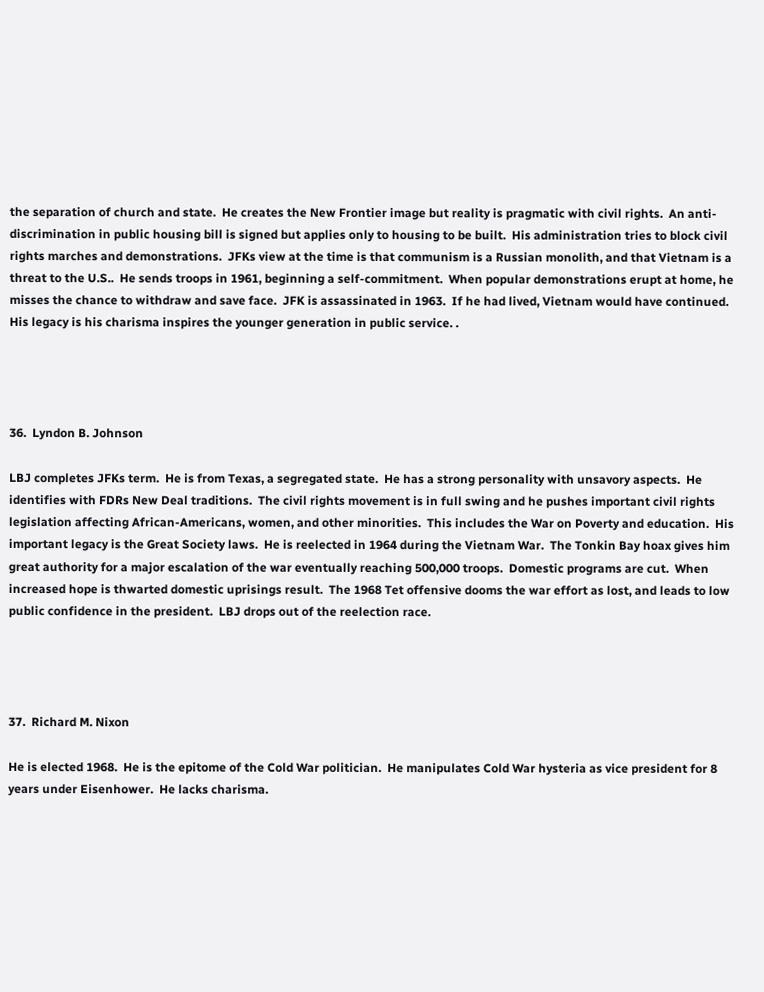the separation of church and state.  He creates the New Frontier image but reality is pragmatic with civil rights.  An anti-discrimination in public housing bill is signed but applies only to housing to be built.  His administration tries to block civil rights marches and demonstrations.  JFKs view at the time is that communism is a Russian monolith, and that Vietnam is a threat to the U.S..  He sends troops in 1961, beginning a self-commitment.  When popular demonstrations erupt at home, he misses the chance to withdraw and save face.  JFK is assassinated in 1963.  If he had lived, Vietnam would have continued.  His legacy is his charisma inspires the younger generation in public service. .




36.  Lyndon B. Johnson

LBJ completes JFKs term.  He is from Texas, a segregated state.  He has a strong personality with unsavory aspects.  He identifies with FDRs New Deal traditions.  The civil rights movement is in full swing and he pushes important civil rights legislation affecting African-Americans, women, and other minorities.  This includes the War on Poverty and education.  His important legacy is the Great Society laws.  He is reelected in 1964 during the Vietnam War.  The Tonkin Bay hoax gives him great authority for a major escalation of the war eventually reaching 500,000 troops.  Domestic programs are cut.  When increased hope is thwarted domestic uprisings result.  The 1968 Tet offensive dooms the war effort as lost, and leads to low public confidence in the president.  LBJ drops out of the reelection race.




37.  Richard M. Nixon

He is elected 1968.  He is the epitome of the Cold War politician.  He manipulates Cold War hysteria as vice president for 8 years under Eisenhower.  He lacks charisma.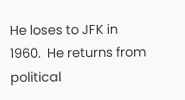He loses to JFK in 1960.  He returns from political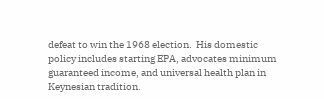defeat to win the 1968 election.  His domestic policy includes starting EPA, advocates minimum guaranteed income, and universal health plan in Keynesian tradition.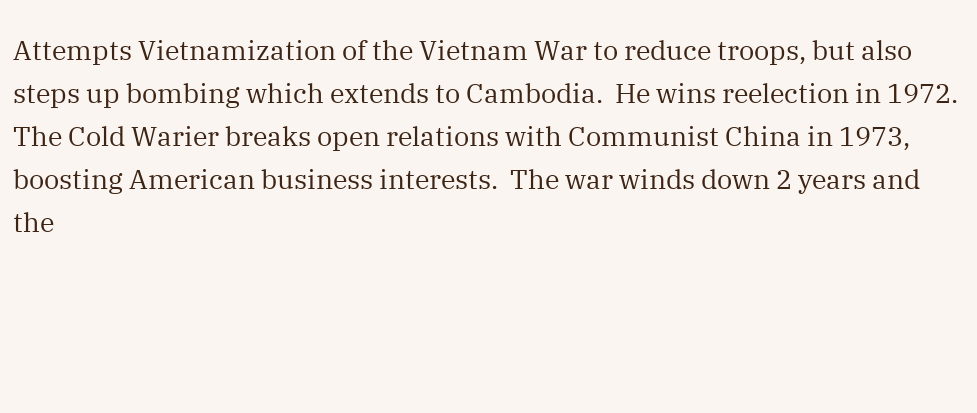Attempts Vietnamization of the Vietnam War to reduce troops, but also steps up bombing which extends to Cambodia.  He wins reelection in 1972.  The Cold Warier breaks open relations with Communist China in 1973, boosting American business interests.  The war winds down 2 years and the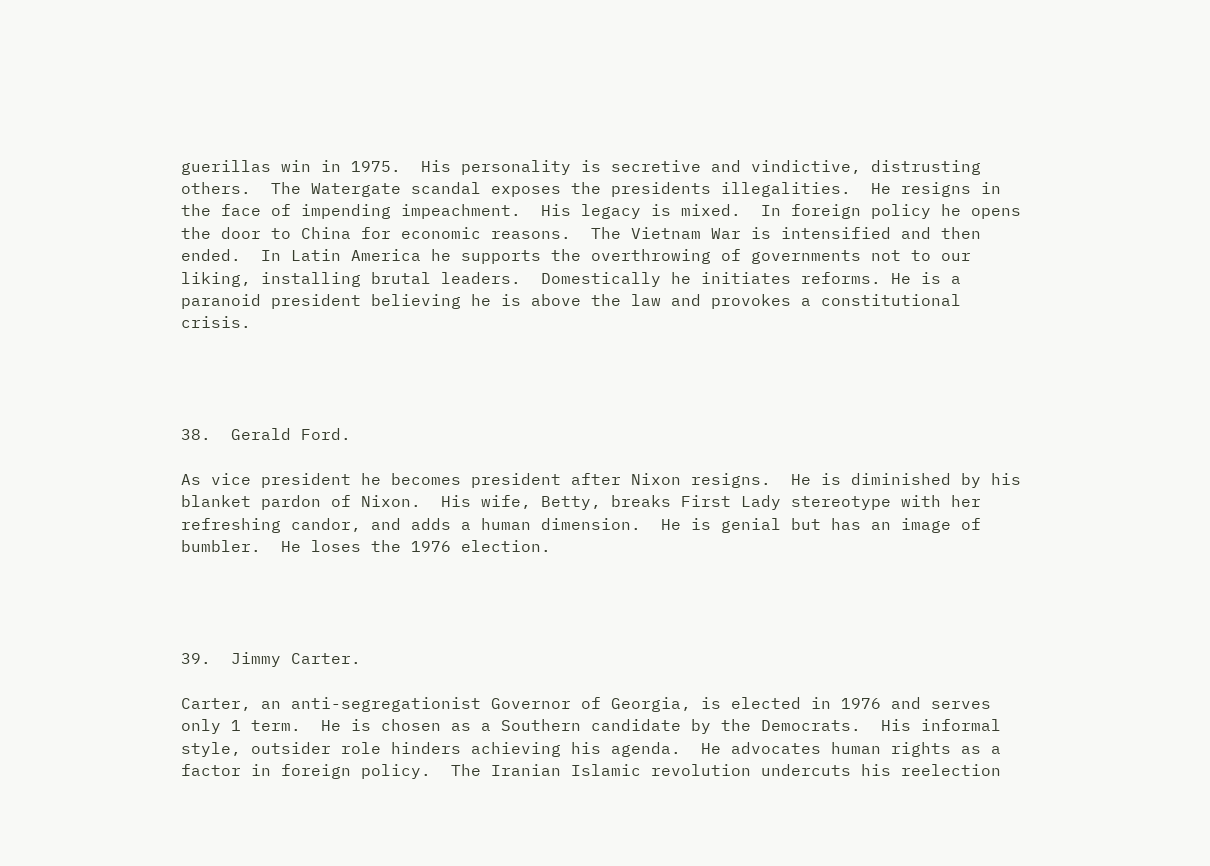guerillas win in 1975.  His personality is secretive and vindictive, distrusting others.  The Watergate scandal exposes the presidents illegalities.  He resigns in the face of impending impeachment.  His legacy is mixed.  In foreign policy he opens the door to China for economic reasons.  The Vietnam War is intensified and then ended.  In Latin America he supports the overthrowing of governments not to our liking, installing brutal leaders.  Domestically he initiates reforms. He is a paranoid president believing he is above the law and provokes a constitutional crisis.




38.  Gerald Ford.

As vice president he becomes president after Nixon resigns.  He is diminished by his blanket pardon of Nixon.  His wife, Betty, breaks First Lady stereotype with her refreshing candor, and adds a human dimension.  He is genial but has an image of bumbler.  He loses the 1976 election.




39.  Jimmy Carter.

Carter, an anti-segregationist Governor of Georgia, is elected in 1976 and serves only 1 term.  He is chosen as a Southern candidate by the Democrats.  His informal style, outsider role hinders achieving his agenda.  He advocates human rights as a factor in foreign policy.  The Iranian Islamic revolution undercuts his reelection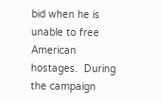bid when he is unable to free American hostages.  During the campaign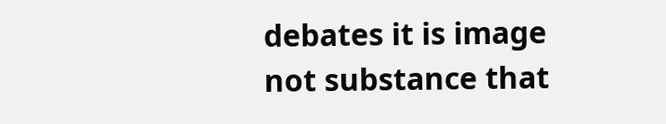debates it is image not substance that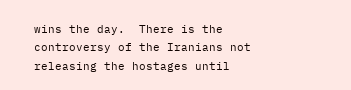wins the day.  There is the controversy of the Iranians not releasing the hostages until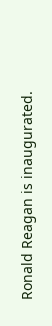Ronald Reagan is inaugurated.